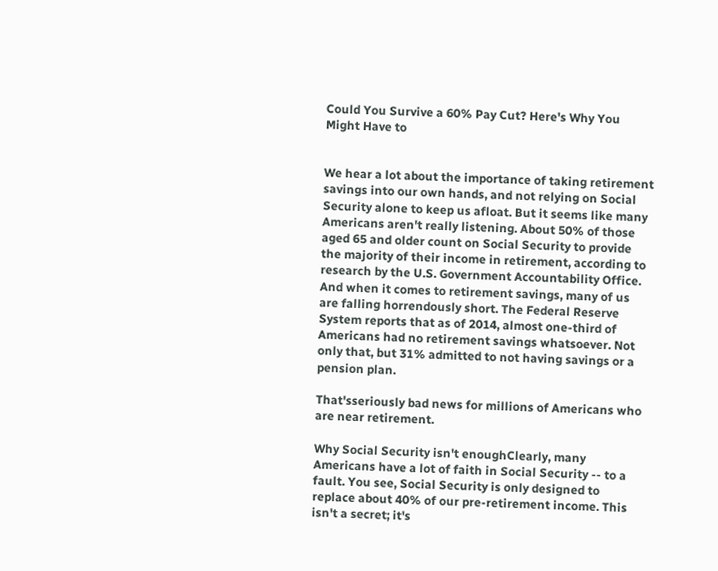Could You Survive a 60% Pay Cut? Here's Why You Might Have to


We hear a lot about the importance of taking retirement savings into our own hands, and not relying on Social Security alone to keep us afloat. But it seems like many Americans aren't really listening. About 50% of those aged 65 and older count on Social Security to provide the majority of their income in retirement, according to research by the U.S. Government Accountability Office. And when it comes to retirement savings, many of us are falling horrendously short. The Federal Reserve System reports that as of 2014, almost one-third of Americans had no retirement savings whatsoever. Not only that, but 31% admitted to not having savings or a pension plan.

That'sseriously bad news for millions of Americans who are near retirement.

Why Social Security isn't enoughClearly, many Americans have a lot of faith in Social Security -- to a fault. You see, Social Security is only designed to replace about 40% of our pre-retirement income. This isn't a secret; it's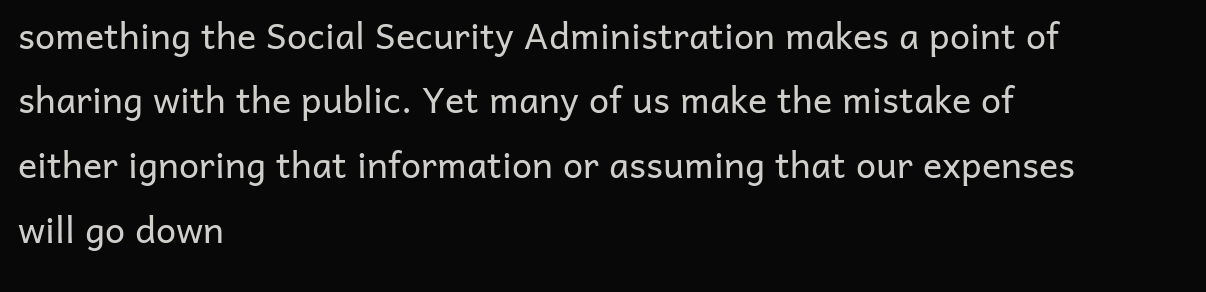something the Social Security Administration makes a point of sharing with the public. Yet many of us make the mistake of either ignoring that information or assuming that our expenses will go down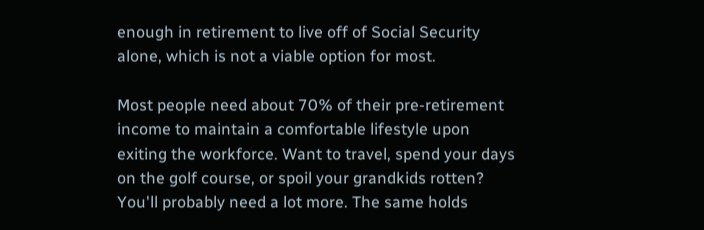enough in retirement to live off of Social Security alone, which is not a viable option for most.

Most people need about 70% of their pre-retirement income to maintain a comfortable lifestyle upon exiting the workforce. Want to travel, spend your days on the golf course, or spoil your grandkids rotten? You'll probably need a lot more. The same holds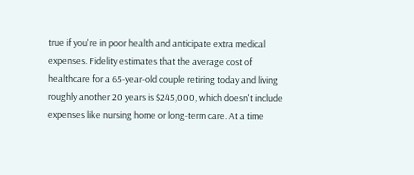true if you're in poor health and anticipate extra medical expenses. Fidelity estimates that the average cost of healthcare for a 65-year-old couple retiring today and living roughly another 20 years is $245,000, which doesn't include expenses like nursing home or long-term care. At a time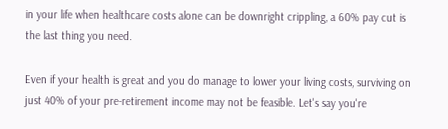in your life when healthcare costs alone can be downright crippling, a 60% pay cut is the last thing you need.

Even if your health is great and you do manage to lower your living costs, surviving on just 40% of your pre-retirement income may not be feasible. Let's say you're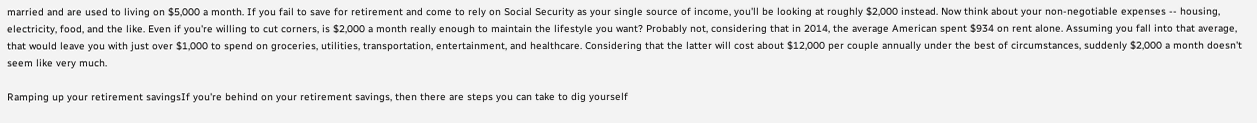married and are used to living on $5,000 a month. If you fail to save for retirement and come to rely on Social Security as your single source of income, you'll be looking at roughly $2,000 instead. Now think about your non-negotiable expenses -- housing, electricity, food, and the like. Even if you're willing to cut corners, is $2,000 a month really enough to maintain the lifestyle you want? Probably not, considering that in 2014, the average American spent $934 on rent alone. Assuming you fall into that average, that would leave you with just over $1,000 to spend on groceries, utilities, transportation, entertainment, and healthcare. Considering that the latter will cost about $12,000 per couple annually under the best of circumstances, suddenly $2,000 a month doesn't seem like very much.

Ramping up your retirement savingsIf you're behind on your retirement savings, then there are steps you can take to dig yourself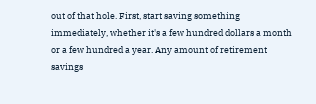out of that hole. First, start saving something immediately, whether it's a few hundred dollars a month or a few hundred a year. Any amount of retirement savings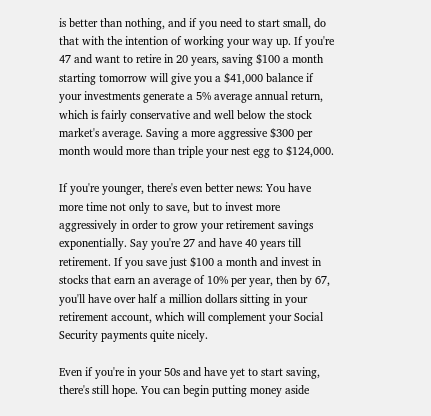is better than nothing, and if you need to start small, do that with the intention of working your way up. If you're 47 and want to retire in 20 years, saving $100 a month starting tomorrow will give you a $41,000 balance if your investments generate a 5% average annual return, which is fairly conservative and well below the stock market's average. Saving a more aggressive $300 per month would more than triple your nest egg to $124,000.

If you're younger, there's even better news: You have more time not only to save, but to invest more aggressively in order to grow your retirement savings exponentially. Say you're 27 and have 40 years till retirement. If you save just $100 a month and invest in stocks that earn an average of 10% per year, then by 67, you'll have over half a million dollars sitting in your retirement account, which will complement your Social Security payments quite nicely.

Even if you're in your 50s and have yet to start saving, there's still hope. You can begin putting money aside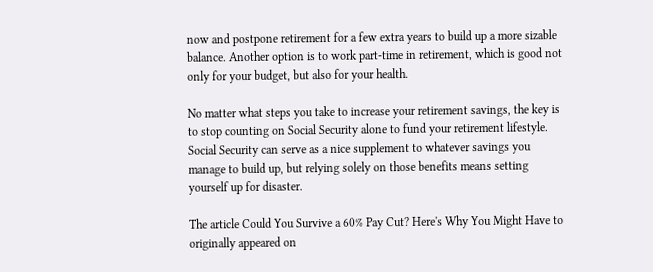now and postpone retirement for a few extra years to build up a more sizable balance. Another option is to work part-time in retirement, which is good not only for your budget, but also for your health.

No matter what steps you take to increase your retirement savings, the key is to stop counting on Social Security alone to fund your retirement lifestyle. Social Security can serve as a nice supplement to whatever savings you manage to build up, but relying solely on those benefits means setting yourself up for disaster.

The article Could You Survive a 60% Pay Cut? Here's Why You Might Have to originally appeared on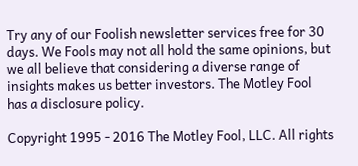Try any of our Foolish newsletter services free for 30 days. We Fools may not all hold the same opinions, but we all believe that considering a diverse range of insights makes us better investors. The Motley Fool has a disclosure policy.

Copyright 1995 - 2016 The Motley Fool, LLC. All rights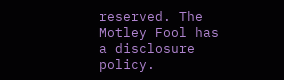reserved. The Motley Fool has a disclosure policy.